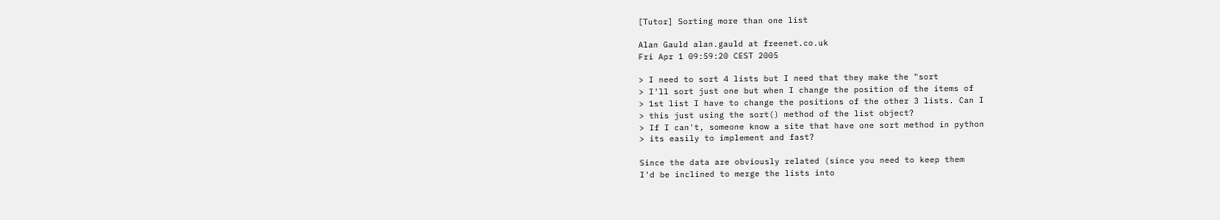[Tutor] Sorting more than one list

Alan Gauld alan.gauld at freenet.co.uk
Fri Apr 1 09:59:20 CEST 2005

> I need to sort 4 lists but I need that they make the "sort
> I'll sort just one but when I change the position of the items of
> 1st list I have to change the positions of the other 3 lists. Can I
> this just using the sort() method of the list object?
> If I can't, someone know a site that have one sort method in python
> its easily to implement and fast?

Since the data are obviously related (since you need to keep them
I'd be inclined to merge the lists into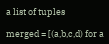a list of tuples

merged = [(a,b,c,d) for a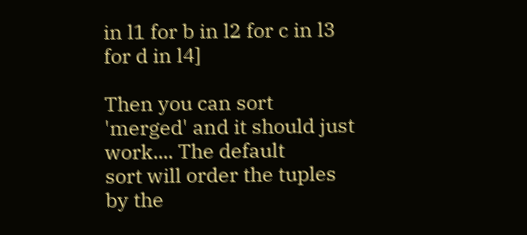in l1 for b in l2 for c in l3 for d in l4]

Then you can sort 'merged' and it should just work.... The default
sort will order the tuples by the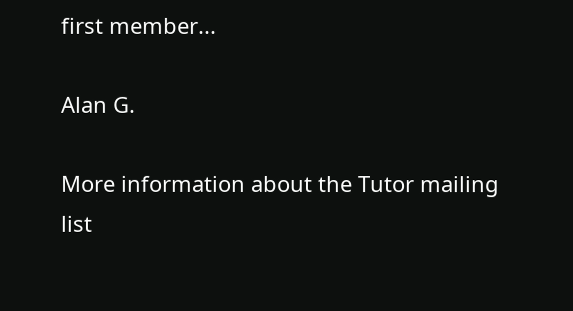first member...

Alan G.

More information about the Tutor mailing list